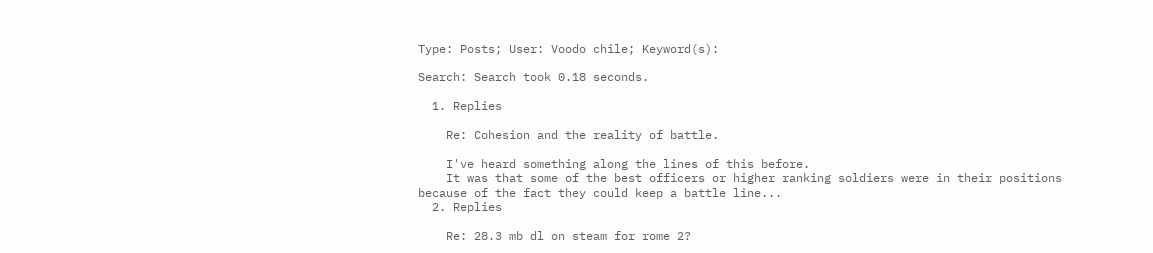Type: Posts; User: Voodo chile; Keyword(s):

Search: Search took 0.18 seconds.

  1. Replies

    Re: Cohesion and the reality of battle.

    I've heard something along the lines of this before.
    It was that some of the best officers or higher ranking soldiers were in their positions because of the fact they could keep a battle line...
  2. Replies

    Re: 28.3 mb dl on steam for rome 2?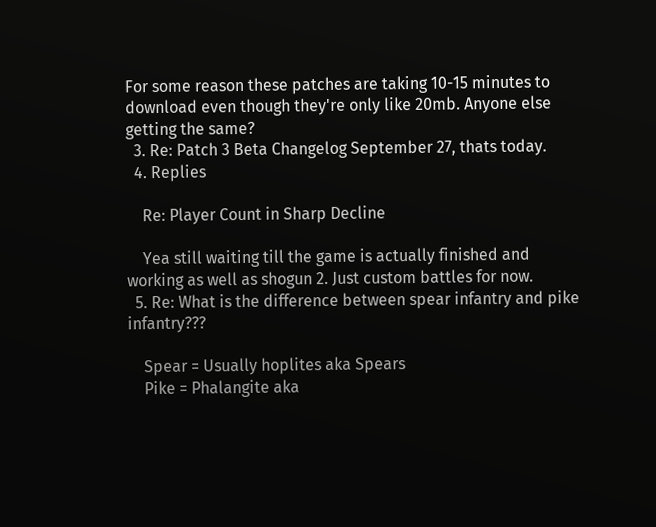For some reason these patches are taking 10-15 minutes to download even though they're only like 20mb. Anyone else getting the same?
  3. Re: Patch 3 Beta Changelog September 27, thats today.
  4. Replies

    Re: Player Count in Sharp Decline

    Yea still waiting till the game is actually finished and working as well as shogun 2. Just custom battles for now.
  5. Re: What is the difference between spear infantry and pike infantry???

    Spear = Usually hoplites aka Spears
    Pike = Phalangite aka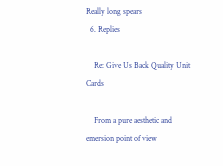Really long spears
  6. Replies

    Re: Give Us Back Quality Unit Cards

    From a pure aesthetic and emersion point of view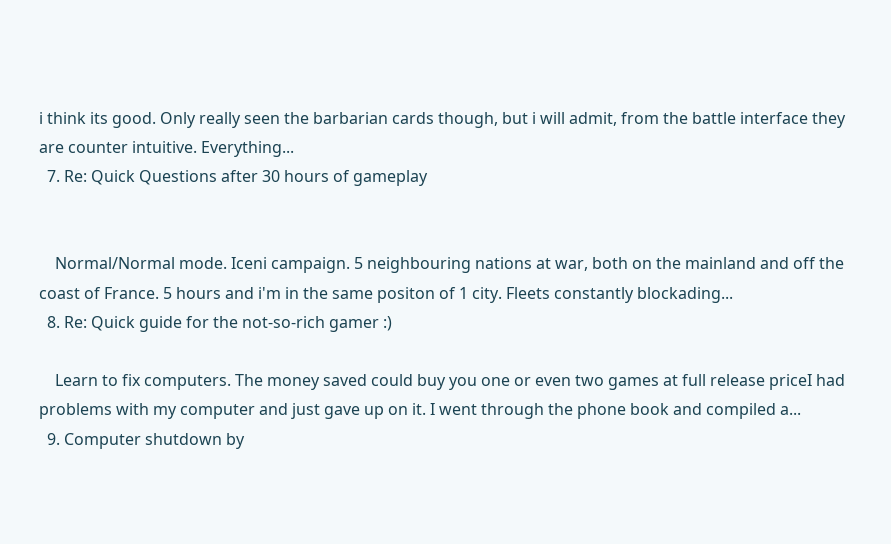i think its good. Only really seen the barbarian cards though, but i will admit, from the battle interface they are counter intuitive. Everything...
  7. Re: Quick Questions after 30 hours of gameplay


    Normal/Normal mode. Iceni campaign. 5 neighbouring nations at war, both on the mainland and off the coast of France. 5 hours and i'm in the same positon of 1 city. Fleets constantly blockading...
  8. Re: Quick guide for the not-so-rich gamer :)

    Learn to fix computers. The money saved could buy you one or even two games at full release priceI had problems with my computer and just gave up on it. I went through the phone book and compiled a...
  9. Computer shutdown by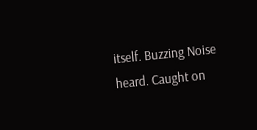itself. Buzzing Noise heard. Caught on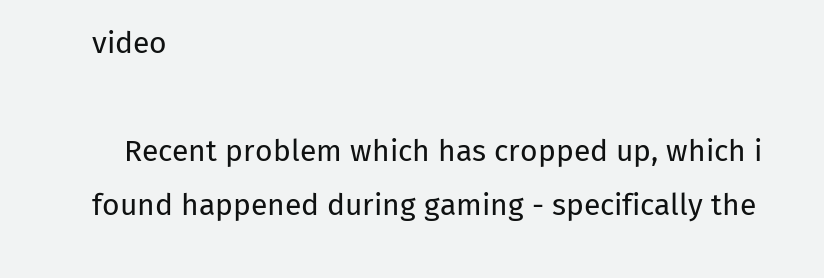video

    Recent problem which has cropped up, which i found happened during gaming - specifically the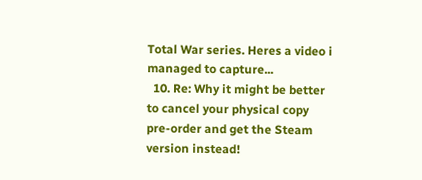Total War series. Heres a video i managed to capture...
  10. Re: Why it might be better to cancel your physical copy pre-order and get the Steam version instead!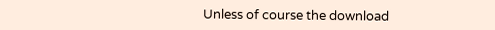Unless of course the download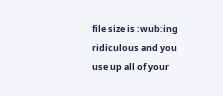file size is :wub:ing ridiculous and you use up all of your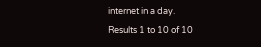internet in a day.
Results 1 to 10 of 10